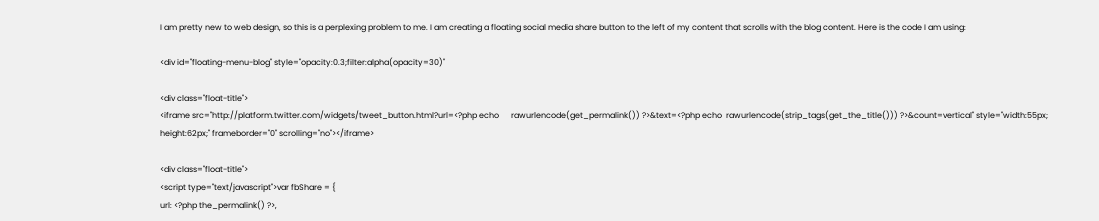I am pretty new to web design, so this is a perplexing problem to me. I am creating a floating social media share button to the left of my content that scrolls with the blog content. Here is the code I am using:

<div id="floating-menu-blog" style="opacity:0.3;filter:alpha(opacity=30)"

<div class="float-title">
<iframe src="http://platform.twitter.com/widgets/tweet_button.html?url=<?php echo      rawurlencode(get_permalink()) ?>&text=<?php echo  rawurlencode(strip_tags(get_the_title())) ?>&count=vertical" style="width:55px;  height:62px;" frameborder="0" scrolling="no"></iframe>

<div class="float-title">
<script type="text/javascript">var fbShare = {
url: <?php the_permalink() ?>,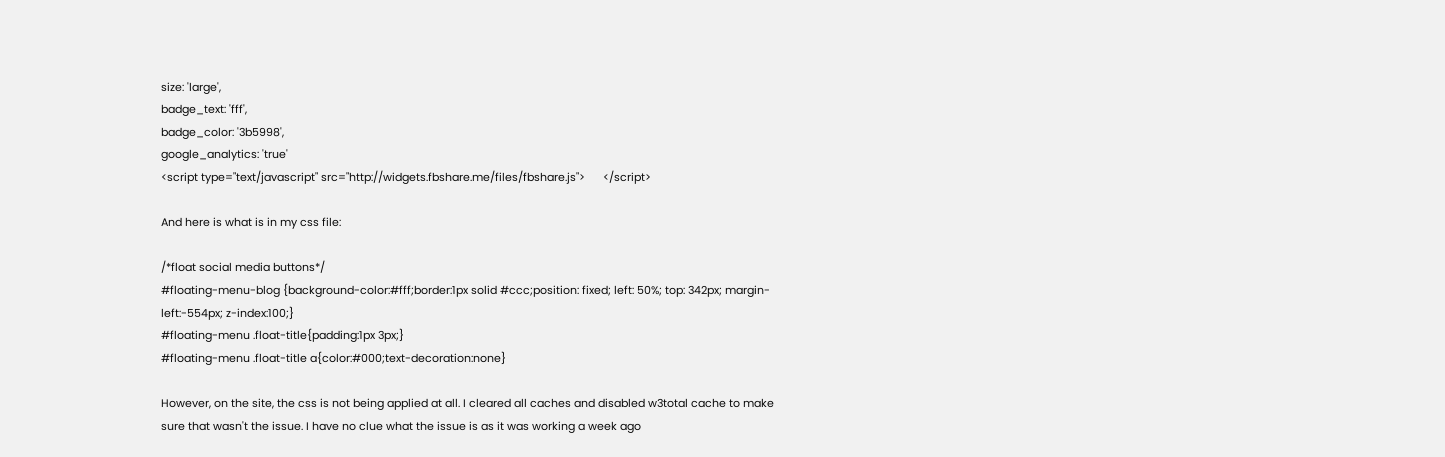size: 'large',
badge_text: 'fff',
badge_color: '3b5998',
google_analytics: 'true'
<script type="text/javascript" src="http://widgets.fbshare.me/files/fbshare.js">      </script>

And here is what is in my css file:

/*float social media buttons*/
#floating-menu-blog {background-color:#fff;border:1px solid #ccc;position: fixed; left: 50%; top: 342px; margin-left:-554px; z-index:100;}
#floating-menu .float-title{padding:1px 3px;}
#floating-menu .float-title a{color:#000;text-decoration:none}

However, on the site, the css is not being applied at all. I cleared all caches and disabled w3total cache to make sure that wasn't the issue. I have no clue what the issue is as it was working a week ago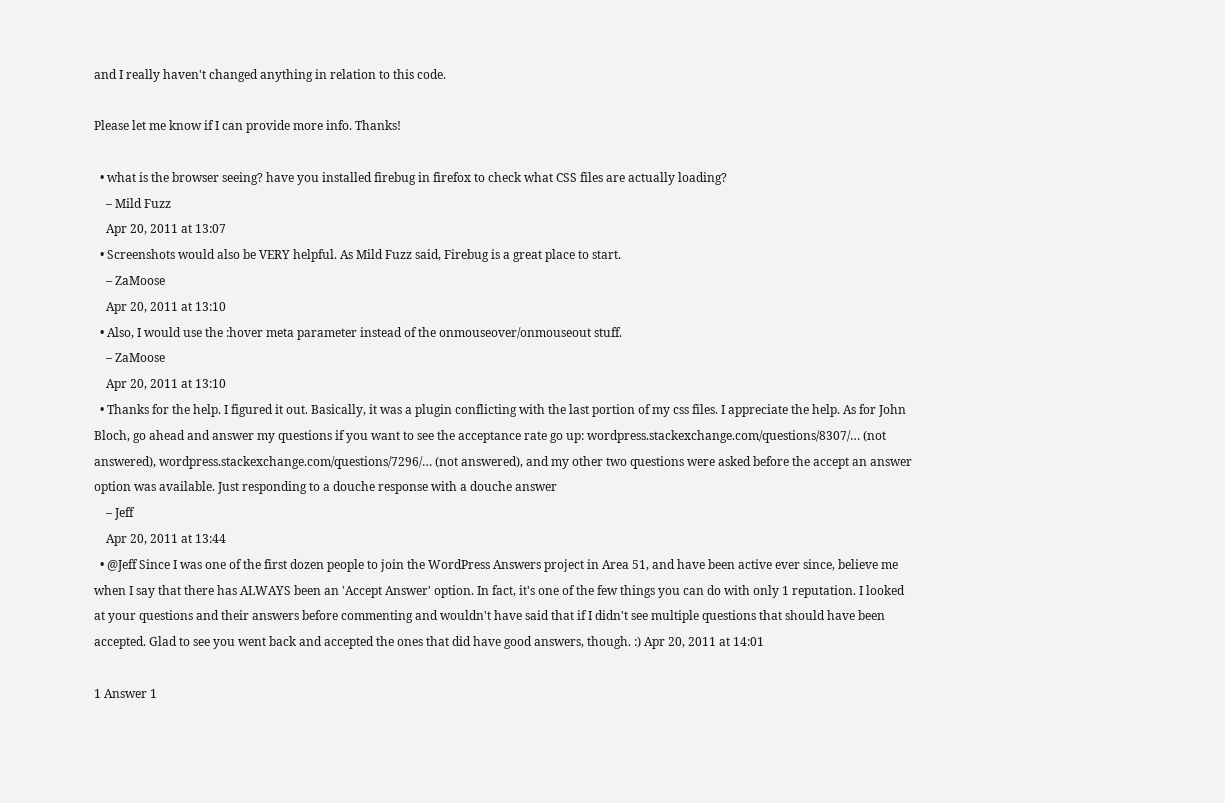and I really haven't changed anything in relation to this code.

Please let me know if I can provide more info. Thanks!

  • what is the browser seeing? have you installed firebug in firefox to check what CSS files are actually loading?
    – Mild Fuzz
    Apr 20, 2011 at 13:07
  • Screenshots would also be VERY helpful. As Mild Fuzz said, Firebug is a great place to start.
    – ZaMoose
    Apr 20, 2011 at 13:10
  • Also, I would use the :hover meta parameter instead of the onmouseover/onmouseout stuff.
    – ZaMoose
    Apr 20, 2011 at 13:10
  • Thanks for the help. I figured it out. Basically, it was a plugin conflicting with the last portion of my css files. I appreciate the help. As for John Bloch, go ahead and answer my questions if you want to see the acceptance rate go up: wordpress.stackexchange.com/questions/8307/… (not answered), wordpress.stackexchange.com/questions/7296/… (not answered), and my other two questions were asked before the accept an answer option was available. Just responding to a douche response with a douche answer
    – Jeff
    Apr 20, 2011 at 13:44
  • @Jeff Since I was one of the first dozen people to join the WordPress Answers project in Area 51, and have been active ever since, believe me when I say that there has ALWAYS been an 'Accept Answer' option. In fact, it's one of the few things you can do with only 1 reputation. I looked at your questions and their answers before commenting and wouldn't have said that if I didn't see multiple questions that should have been accepted. Glad to see you went back and accepted the ones that did have good answers, though. :) Apr 20, 2011 at 14:01

1 Answer 1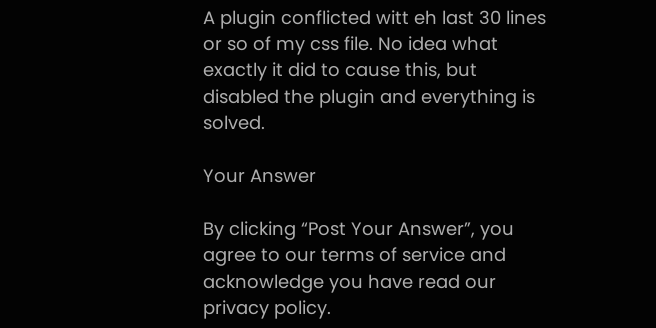A plugin conflicted witt eh last 30 lines or so of my css file. No idea what exactly it did to cause this, but disabled the plugin and everything is solved.

Your Answer

By clicking “Post Your Answer”, you agree to our terms of service and acknowledge you have read our privacy policy.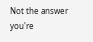Not the answer you're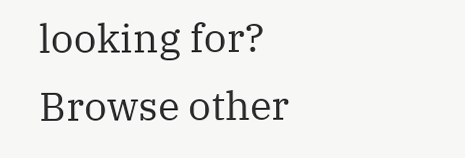looking for? Browse other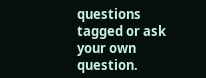questions tagged or ask your own question.